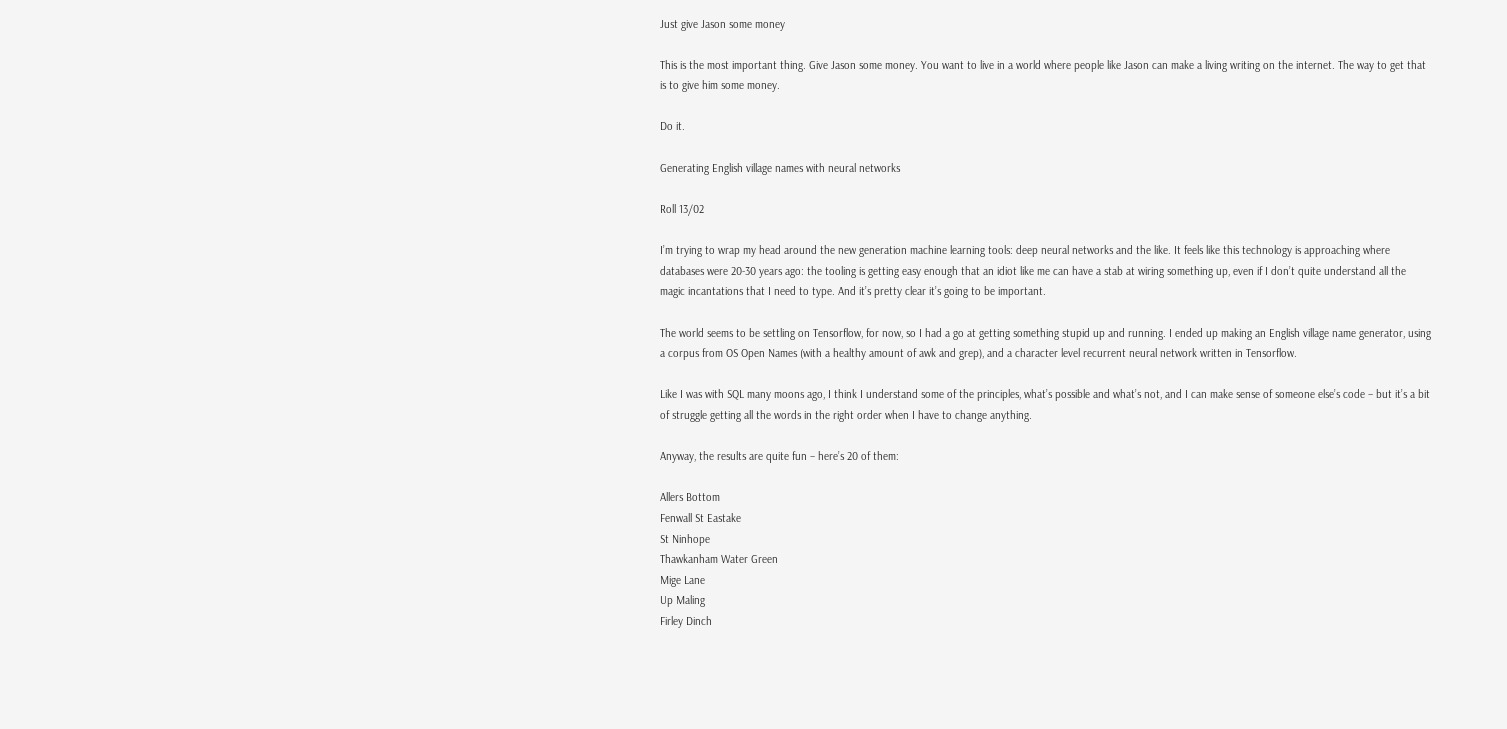Just give Jason some money

This is the most important thing. Give Jason some money. You want to live in a world where people like Jason can make a living writing on the internet. The way to get that is to give him some money.

Do it.

Generating English village names with neural networks

Roll 13/02

I’m trying to wrap my head around the new generation machine learning tools: deep neural networks and the like. It feels like this technology is approaching where databases were 20-30 years ago: the tooling is getting easy enough that an idiot like me can have a stab at wiring something up, even if I don’t quite understand all the magic incantations that I need to type. And it’s pretty clear it’s going to be important.

The world seems to be settling on Tensorflow, for now, so I had a go at getting something stupid up and running. I ended up making an English village name generator, using a corpus from OS Open Names (with a healthy amount of awk and grep), and a character level recurrent neural network written in Tensorflow.

Like I was with SQL many moons ago, I think I understand some of the principles, what’s possible and what’s not, and I can make sense of someone else’s code – but it’s a bit of struggle getting all the words in the right order when I have to change anything.

Anyway, the results are quite fun – here’s 20 of them:

Allers Bottom
Fenwall St Eastake
St Ninhope
Thawkanham Water Green
Mige Lane
Up Maling
Firley Dinch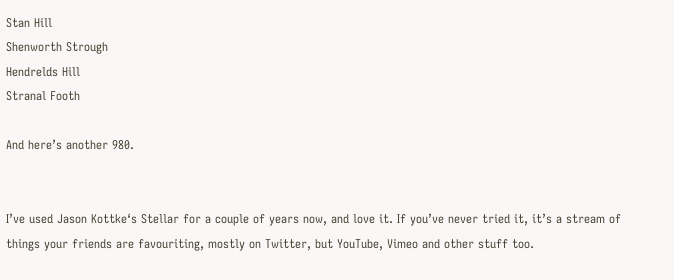Stan Hill
Shenworth Strough
Hendrelds Hill
Stranal Footh

And here’s another 980.


I’ve used Jason Kottke‘s Stellar for a couple of years now, and love it. If you’ve never tried it, it’s a stream of things your friends are favouriting, mostly on Twitter, but YouTube, Vimeo and other stuff too.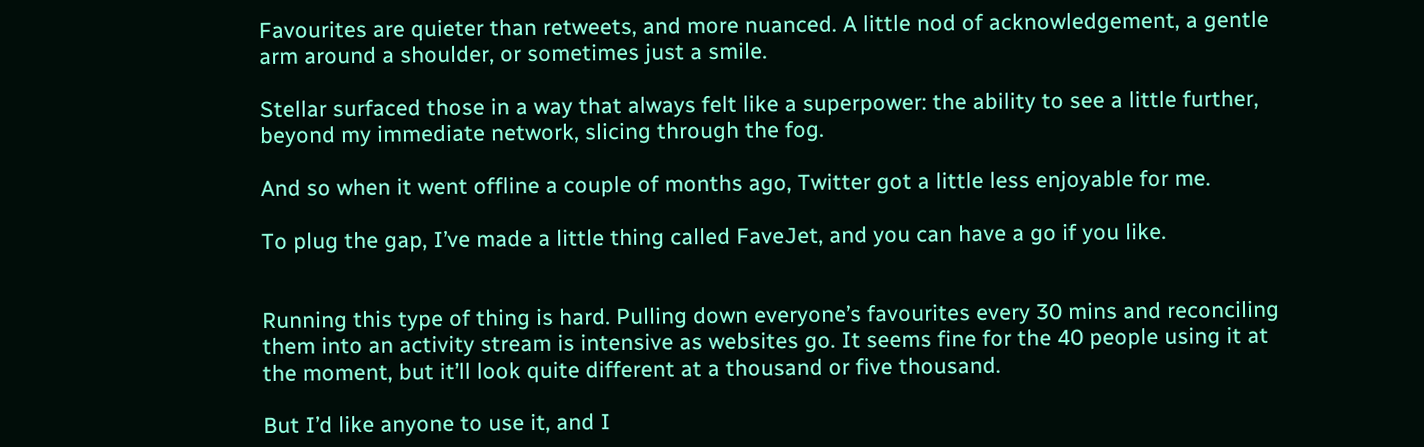Favourites are quieter than retweets, and more nuanced. A little nod of acknowledgement, a gentle arm around a shoulder, or sometimes just a smile.

Stellar surfaced those in a way that always felt like a superpower: the ability to see a little further, beyond my immediate network, slicing through the fog.

And so when it went offline a couple of months ago, Twitter got a little less enjoyable for me.

To plug the gap, I’ve made a little thing called FaveJet, and you can have a go if you like.


Running this type of thing is hard. Pulling down everyone’s favourites every 30 mins and reconciling them into an activity stream is intensive as websites go. It seems fine for the 40 people using it at the moment, but it’ll look quite different at a thousand or five thousand.

But I’d like anyone to use it, and I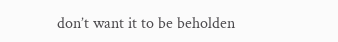don’t want it to be beholden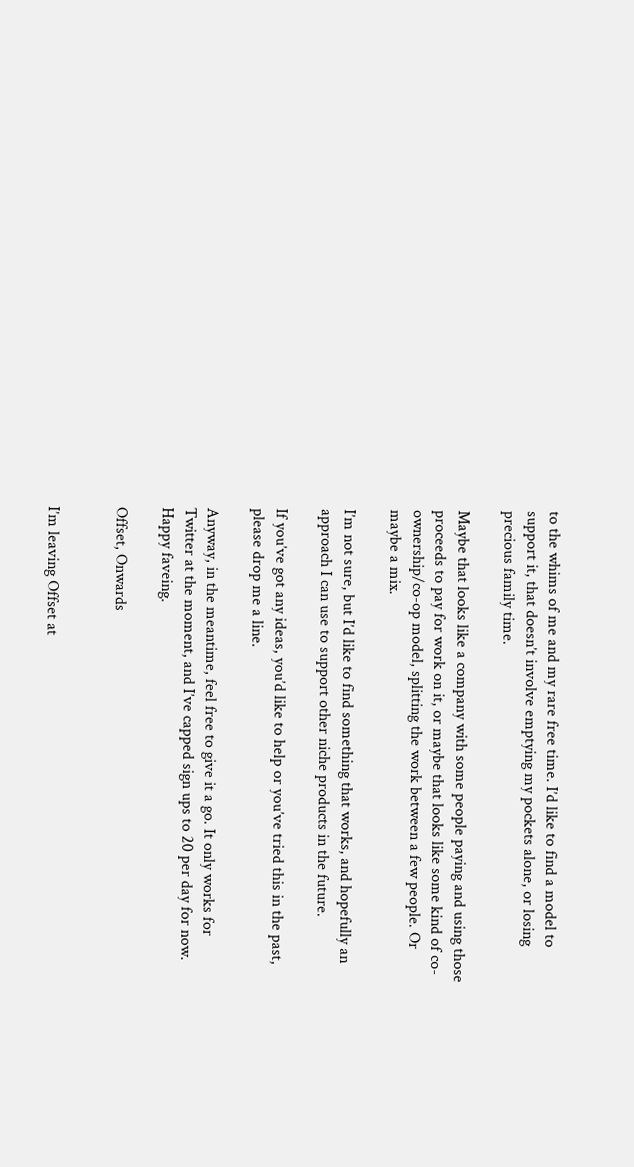to the whims of me and my rare free time. I’d like to find a model to support it, that doesn’t involve emptying my pockets alone, or losing precious family time.

Maybe that looks like a company with some people paying and using those proceeds to pay for work on it, or maybe that looks like some kind of co-ownership/co-op model, splitting the work between a few people. Or maybe a mix.

I’m not sure, but I’d like to find something that works, and hopefully an approach I can use to support other niche products in the future.

If you’ve got any ideas, you’d like to help or you’ve tried this in the past, please drop me a line.

Anyway, in the meantime, feel free to give it a go. It only works for Twitter at the moment, and I’ve capped sign ups to 20 per day for now. Happy faveing.

Offset, Onwards


I’m leaving Offset at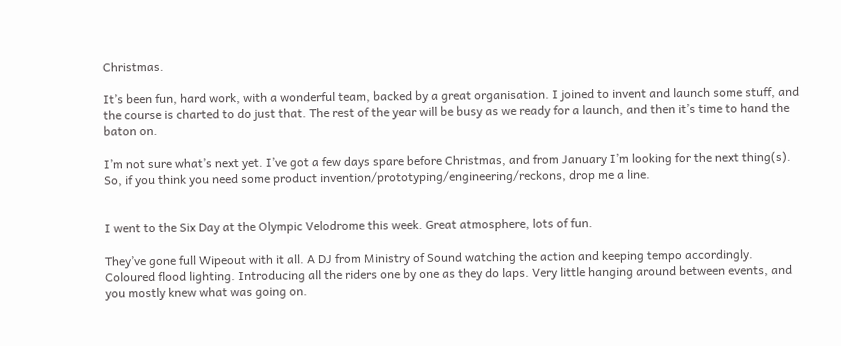Christmas.

It’s been fun, hard work, with a wonderful team, backed by a great organisation. I joined to invent and launch some stuff, and the course is charted to do just that. The rest of the year will be busy as we ready for a launch, and then it’s time to hand the baton on.

I’m not sure what’s next yet. I’ve got a few days spare before Christmas, and from January I’m looking for the next thing(s). So, if you think you need some product invention/prototyping/engineering/reckons, drop me a line.


I went to the Six Day at the Olympic Velodrome this week. Great atmosphere, lots of fun.

They’ve gone full Wipeout with it all. A DJ from Ministry of Sound watching the action and keeping tempo accordingly. Coloured flood lighting. Introducing all the riders one by one as they do laps. Very little hanging around between events, and you mostly knew what was going on.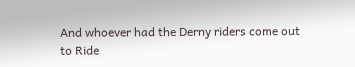And whoever had the Derny riders come out to Ride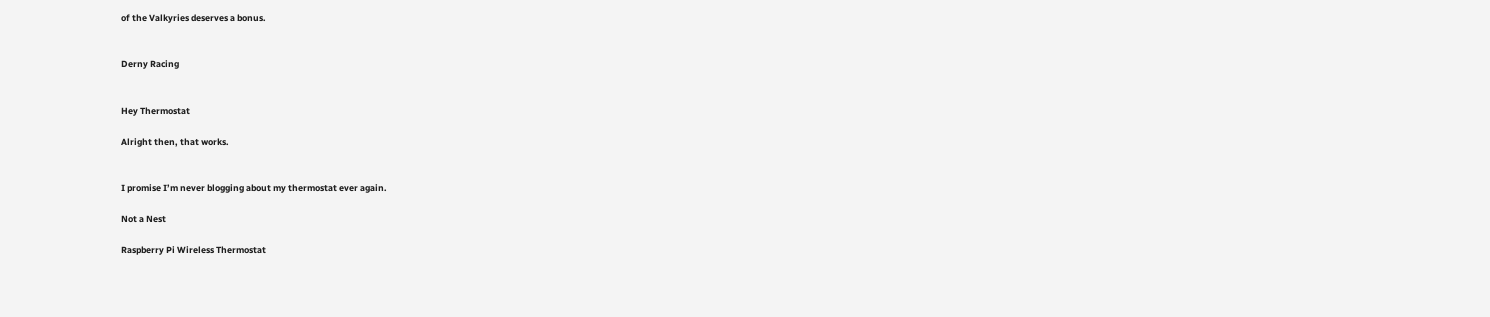of the Valkyries deserves a bonus.


Derny Racing


Hey Thermostat

Alright then, that works.


I promise I’m never blogging about my thermostat ever again.

Not a Nest

Raspberry Pi Wireless Thermostat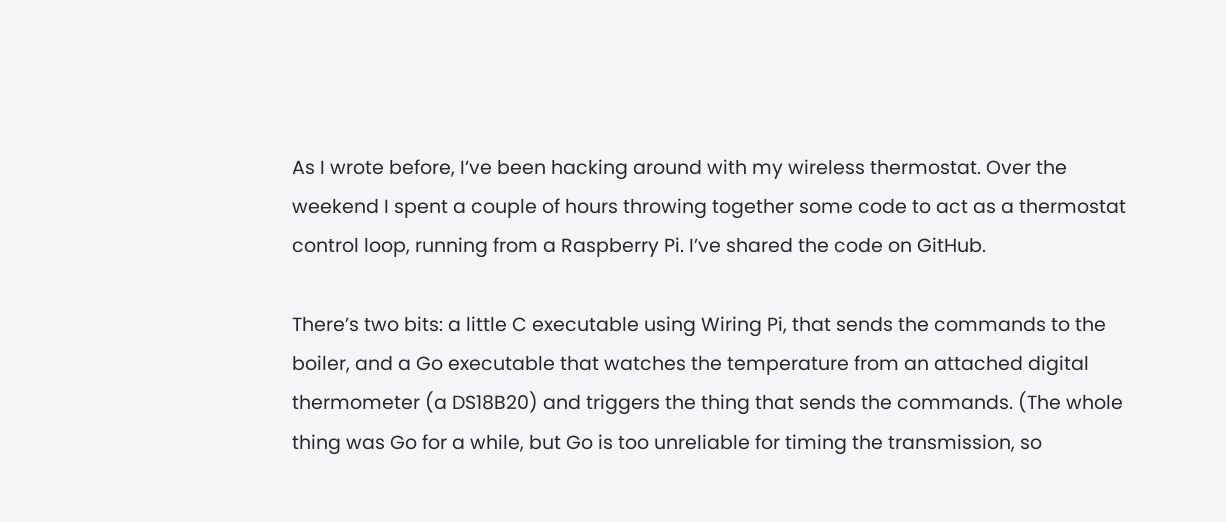As I wrote before, I’ve been hacking around with my wireless thermostat. Over the weekend I spent a couple of hours throwing together some code to act as a thermostat control loop, running from a Raspberry Pi. I’ve shared the code on GitHub.

There’s two bits: a little C executable using Wiring Pi, that sends the commands to the boiler, and a Go executable that watches the temperature from an attached digital thermometer (a DS18B20) and triggers the thing that sends the commands. (The whole thing was Go for a while, but Go is too unreliable for timing the transmission, so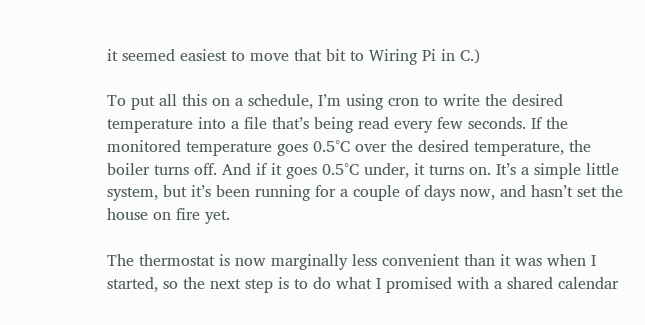it seemed easiest to move that bit to Wiring Pi in C.)

To put all this on a schedule, I’m using cron to write the desired temperature into a file that’s being read every few seconds. If the monitored temperature goes 0.5°C over the desired temperature, the boiler turns off. And if it goes 0.5°C under, it turns on. It’s a simple little system, but it’s been running for a couple of days now, and hasn’t set the house on fire yet.

The thermostat is now marginally less convenient than it was when I started, so the next step is to do what I promised with a shared calendar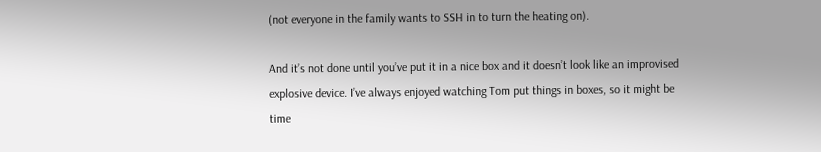(not everyone in the family wants to SSH in to turn the heating on).

And it’s not done until you’ve put it in a nice box and it doesn’t look like an improvised explosive device. I’ve always enjoyed watching Tom put things in boxes, so it might be time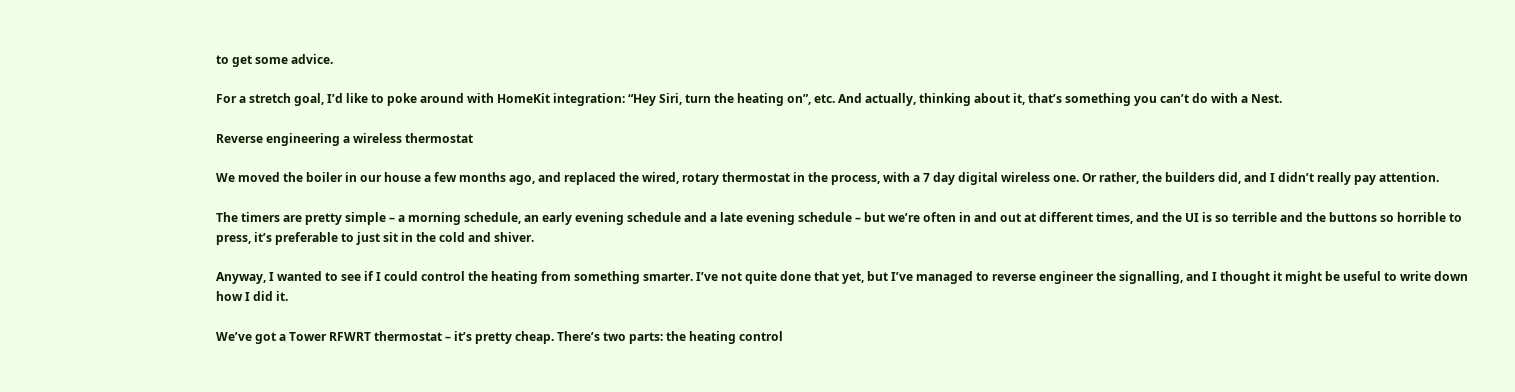to get some advice.

For a stretch goal, I’d like to poke around with HomeKit integration: “Hey Siri, turn the heating on”, etc. And actually, thinking about it, that’s something you can’t do with a Nest.

Reverse engineering a wireless thermostat

We moved the boiler in our house a few months ago, and replaced the wired, rotary thermostat in the process, with a 7 day digital wireless one. Or rather, the builders did, and I didn’t really pay attention.

The timers are pretty simple – a morning schedule, an early evening schedule and a late evening schedule – but we’re often in and out at different times, and the UI is so terrible and the buttons so horrible to press, it’s preferable to just sit in the cold and shiver.

Anyway, I wanted to see if I could control the heating from something smarter. I’ve not quite done that yet, but I’ve managed to reverse engineer the signalling, and I thought it might be useful to write down how I did it.

We’ve got a Tower RFWRT thermostat – it’s pretty cheap. There’s two parts: the heating control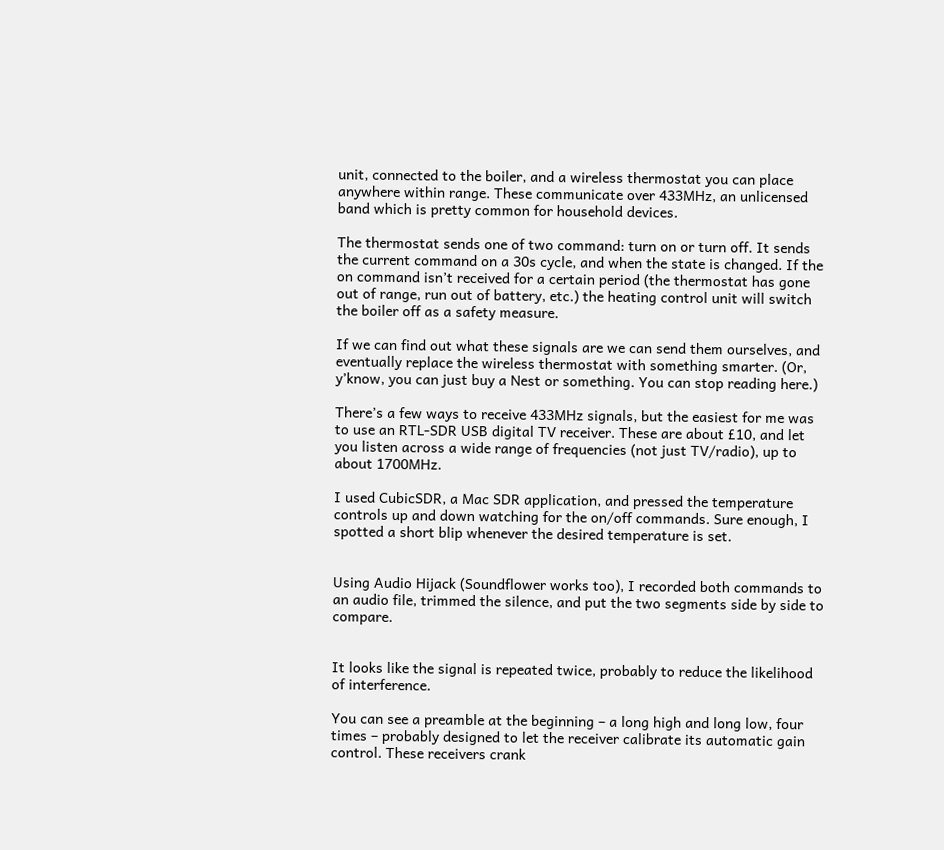unit, connected to the boiler, and a wireless thermostat you can place anywhere within range. These communicate over 433MHz, an unlicensed band which is pretty common for household devices.

The thermostat sends one of two command: turn on or turn off. It sends the current command on a 30s cycle, and when the state is changed. If the on command isn’t received for a certain period (the thermostat has gone out of range, run out of battery, etc.) the heating control unit will switch the boiler off as a safety measure.

If we can find out what these signals are we can send them ourselves, and eventually replace the wireless thermostat with something smarter. (Or, y’know, you can just buy a Nest or something. You can stop reading here.)

There’s a few ways to receive 433MHz signals, but the easiest for me was to use an RTL-SDR USB digital TV receiver. These are about £10, and let you listen across a wide range of frequencies (not just TV/radio), up to about 1700MHz.

I used CubicSDR, a Mac SDR application, and pressed the temperature controls up and down watching for the on/off commands. Sure enough, I spotted a short blip whenever the desired temperature is set.


Using Audio Hijack (Soundflower works too), I recorded both commands to an audio file, trimmed the silence, and put the two segments side by side to compare.


It looks like the signal is repeated twice, probably to reduce the likelihood of interference.

You can see a preamble at the beginning – a long high and long low, four times – probably designed to let the receiver calibrate its automatic gain control. These receivers crank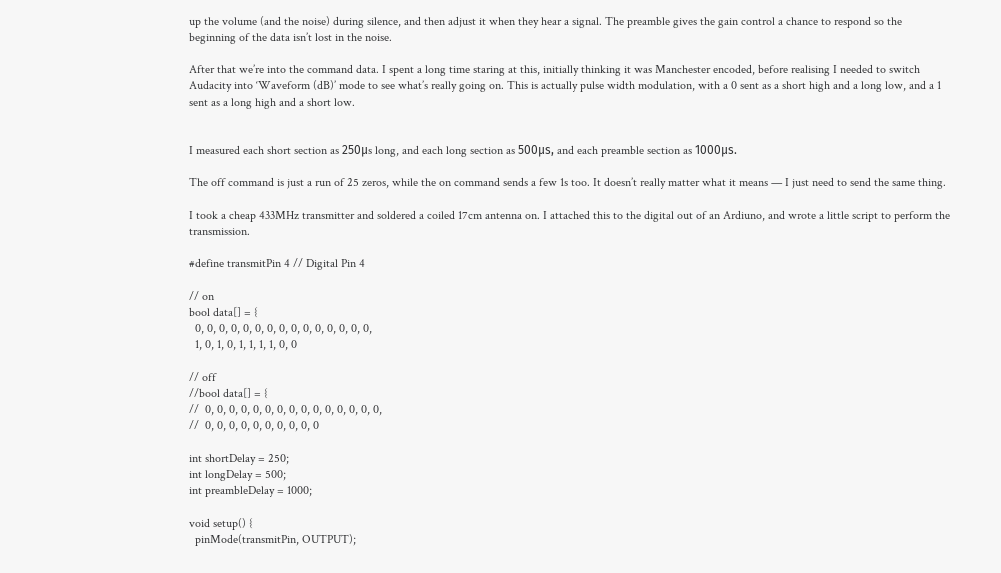up the volume (and the noise) during silence, and then adjust it when they hear a signal. The preamble gives the gain control a chance to respond so the beginning of the data isn’t lost in the noise.

After that we’re into the command data. I spent a long time staring at this, initially thinking it was Manchester encoded, before realising I needed to switch Audacity into ‘Waveform (dB)’ mode to see what’s really going on. This is actually pulse width modulation, with a 0 sent as a short high and a long low, and a 1 sent as a long high and a short low.


I measured each short section as 250μs long, and each long section as 500μs, and each preamble section as 1000μs.

The off command is just a run of 25 zeros, while the on command sends a few 1s too. It doesn’t really matter what it means — I just need to send the same thing.

I took a cheap 433MHz transmitter and soldered a coiled 17cm antenna on. I attached this to the digital out of an Ardiuno, and wrote a little script to perform the transmission.

#define transmitPin 4 // Digital Pin 4

// on
bool data[] = {
  0, 0, 0, 0, 0, 0, 0, 0, 0, 0, 0, 0, 0, 0, 0,
  1, 0, 1, 0, 1, 1, 1, 1, 0, 0

// off
//bool data[] = {
//  0, 0, 0, 0, 0, 0, 0, 0, 0, 0, 0, 0, 0, 0, 0,
//  0, 0, 0, 0, 0, 0, 0, 0, 0, 0

int shortDelay = 250;
int longDelay = 500;
int preambleDelay = 1000;

void setup() {
  pinMode(transmitPin, OUTPUT);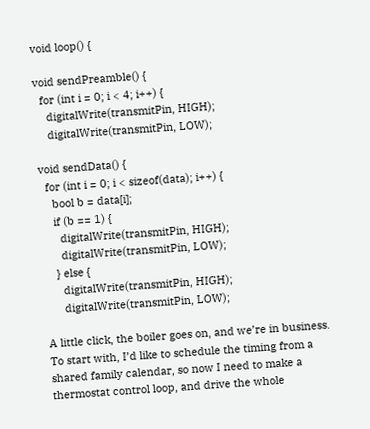void loop() {

void sendPreamble() {
  for (int i = 0; i < 4; i++) {
    digitalWrite(transmitPin, HIGH);
    digitalWrite(transmitPin, LOW);

void sendData() {
  for (int i = 0; i < sizeof(data); i++) {
    bool b = data[i];
    if (b == 1) {
      digitalWrite(transmitPin, HIGH);
      digitalWrite(transmitPin, LOW);
    } else {
      digitalWrite(transmitPin, HIGH);
      digitalWrite(transmitPin, LOW);

A little click, the boiler goes on, and we’re in business. To start with, I’d like to schedule the timing from a shared family calendar, so now I need to make a thermostat control loop, and drive the whole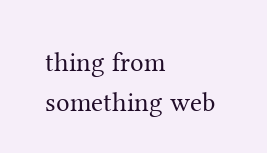thing from something web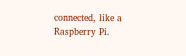connected, like a Raspberry Pi.